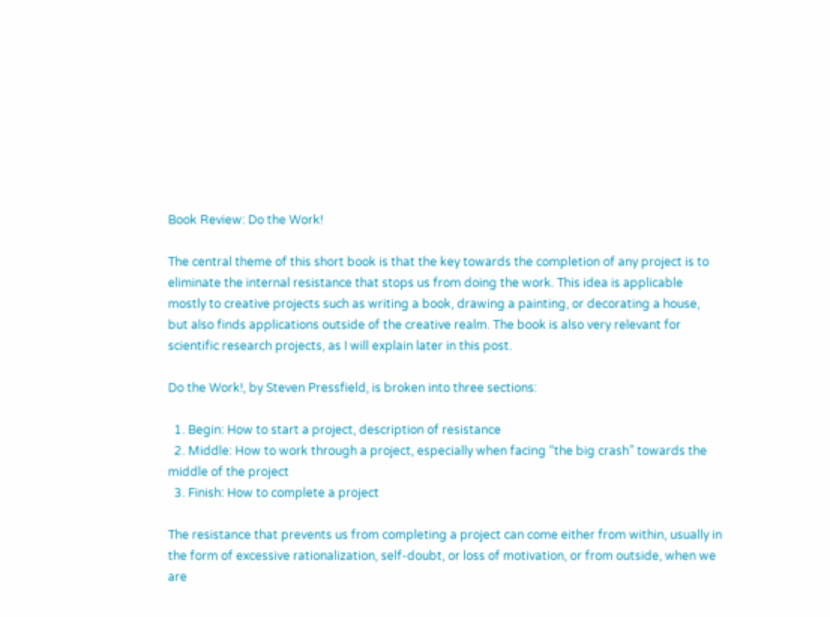Book Review: Do the Work!

The central theme of this short book is that the key towards the completion of any project is to eliminate the internal resistance that stops us from doing the work. This idea is applicable mostly to creative projects such as writing a book, drawing a painting, or decorating a house, but also finds applications outside of the creative realm. The book is also very relevant for scientific research projects, as I will explain later in this post.

Do the Work!, by Steven Pressfield, is broken into three sections:

  1. Begin: How to start a project, description of resistance
  2. Middle: How to work through a project, especially when facing “the big crash” towards the middle of the project
  3. Finish: How to complete a project

The resistance that prevents us from completing a project can come either from within, usually in the form of excessive rationalization, self-doubt, or loss of motivation, or from outside, when we are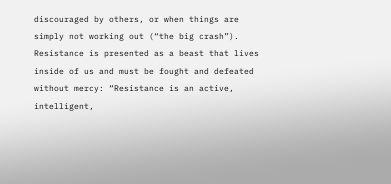discouraged by others, or when things are simply not working out (“the big crash”). Resistance is presented as a beast that lives inside of us and must be fought and defeated without mercy: “Resistance is an active, intelligent,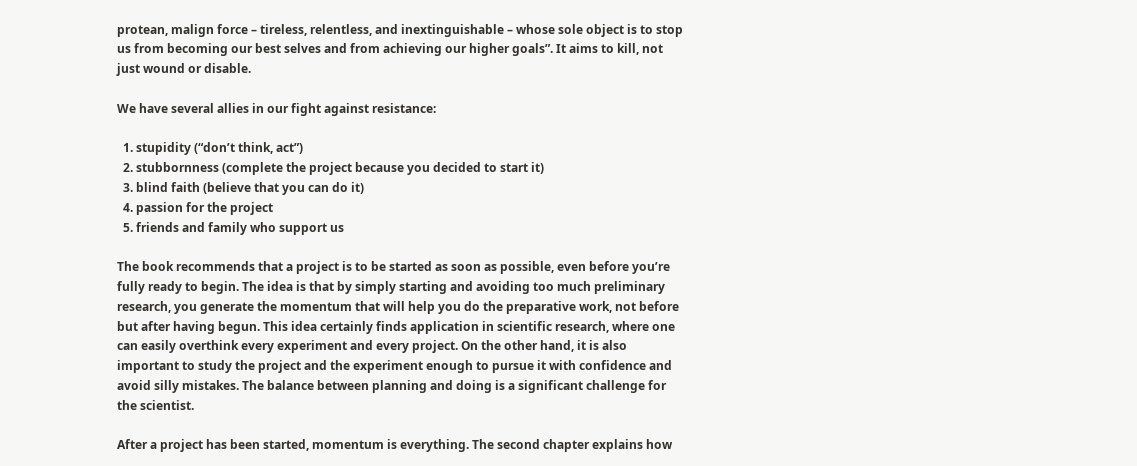protean, malign force – tireless, relentless, and inextinguishable – whose sole object is to stop us from becoming our best selves and from achieving our higher goals”. It aims to kill, not just wound or disable.

We have several allies in our fight against resistance:

  1. stupidity (“don’t think, act”)
  2. stubbornness (complete the project because you decided to start it)
  3. blind faith (believe that you can do it)
  4. passion for the project
  5. friends and family who support us

The book recommends that a project is to be started as soon as possible, even before you’re fully ready to begin. The idea is that by simply starting and avoiding too much preliminary research, you generate the momentum that will help you do the preparative work, not before but after having begun. This idea certainly finds application in scientific research, where one can easily overthink every experiment and every project. On the other hand, it is also important to study the project and the experiment enough to pursue it with confidence and avoid silly mistakes. The balance between planning and doing is a significant challenge for the scientist.

After a project has been started, momentum is everything. The second chapter explains how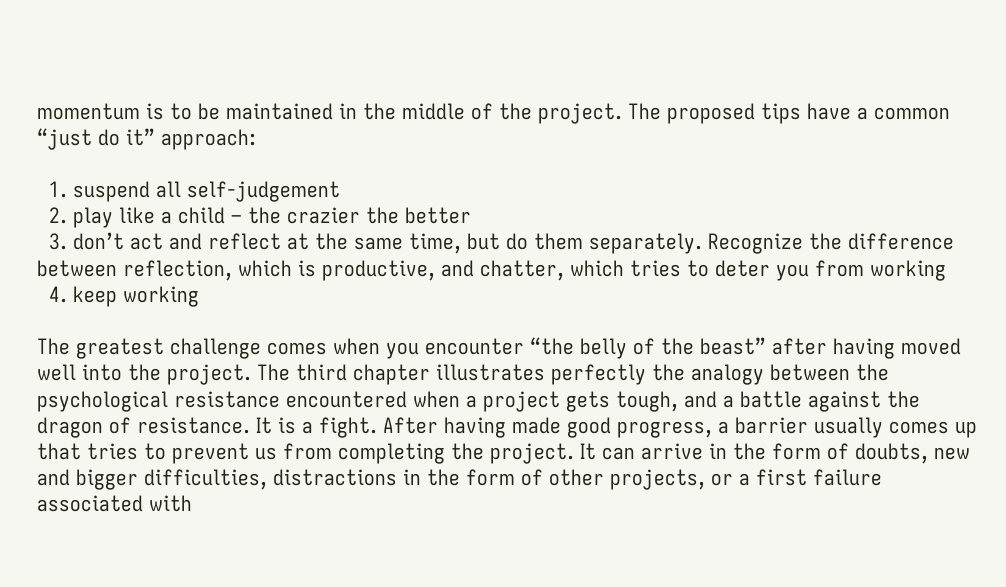momentum is to be maintained in the middle of the project. The proposed tips have a common “just do it” approach:

  1. suspend all self-judgement
  2. play like a child – the crazier the better
  3. don’t act and reflect at the same time, but do them separately. Recognize the difference between reflection, which is productive, and chatter, which tries to deter you from working
  4. keep working

The greatest challenge comes when you encounter “the belly of the beast” after having moved well into the project. The third chapter illustrates perfectly the analogy between the psychological resistance encountered when a project gets tough, and a battle against the dragon of resistance. It is a fight. After having made good progress, a barrier usually comes up that tries to prevent us from completing the project. It can arrive in the form of doubts, new and bigger difficulties, distractions in the form of other projects, or a first failure associated with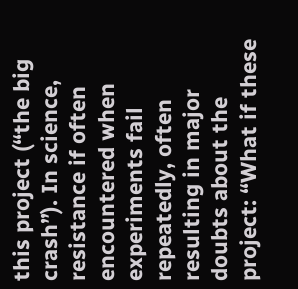this project (“the big crash”). In science, resistance if often encountered when experiments fail repeatedly, often resulting in major doubts about the project: “What if these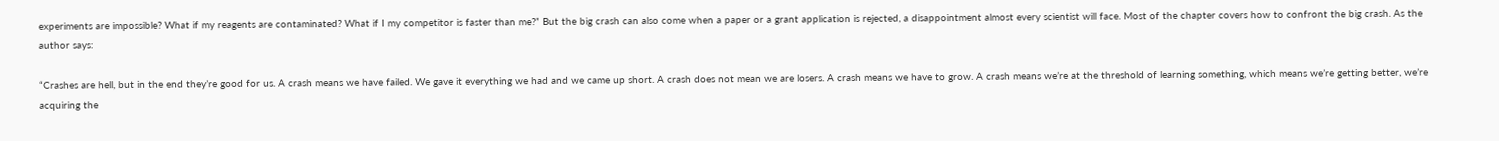experiments are impossible? What if my reagents are contaminated? What if I my competitor is faster than me?” But the big crash can also come when a paper or a grant application is rejected, a disappointment almost every scientist will face. Most of the chapter covers how to confront the big crash. As the author says:

“Crashes are hell, but in the end they’re good for us. A crash means we have failed. We gave it everything we had and we came up short. A crash does not mean we are losers. A crash means we have to grow. A crash means we’re at the threshold of learning something, which means we’re getting better, we’re acquiring the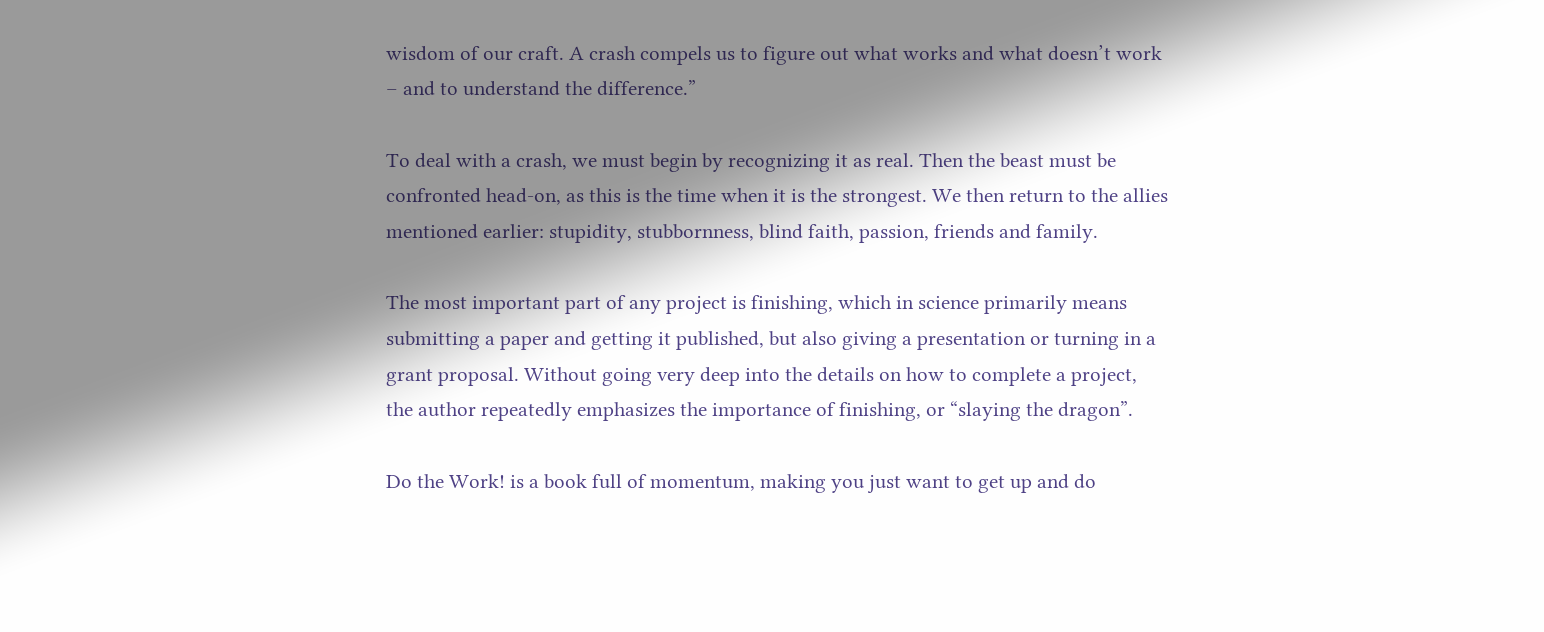wisdom of our craft. A crash compels us to figure out what works and what doesn’t work – and to understand the difference.”

To deal with a crash, we must begin by recognizing it as real. Then the beast must be confronted head-on, as this is the time when it is the strongest. We then return to the allies mentioned earlier: stupidity, stubbornness, blind faith, passion, friends and family.

The most important part of any project is finishing, which in science primarily means submitting a paper and getting it published, but also giving a presentation or turning in a grant proposal. Without going very deep into the details on how to complete a project, the author repeatedly emphasizes the importance of finishing, or “slaying the dragon”.

Do the Work! is a book full of momentum, making you just want to get up and do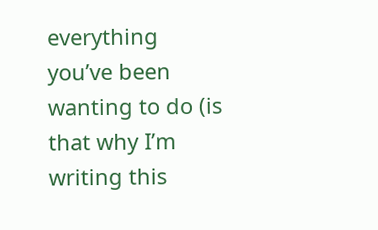everything you’ve been wanting to do (is that why I’m writing this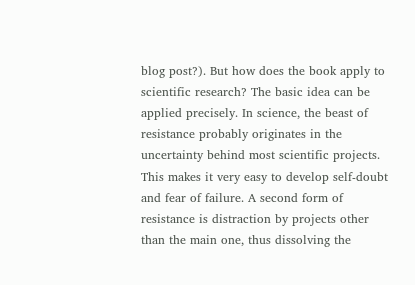blog post?). But how does the book apply to scientific research? The basic idea can be applied precisely. In science, the beast of resistance probably originates in the uncertainty behind most scientific projects. This makes it very easy to develop self-doubt and fear of failure. A second form of resistance is distraction by projects other than the main one, thus dissolving the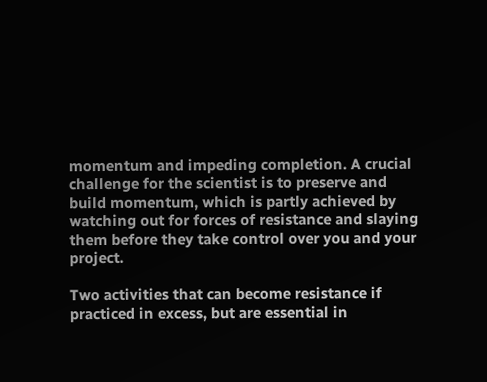momentum and impeding completion. A crucial challenge for the scientist is to preserve and build momentum, which is partly achieved by watching out for forces of resistance and slaying them before they take control over you and your project.

Two activities that can become resistance if practiced in excess, but are essential in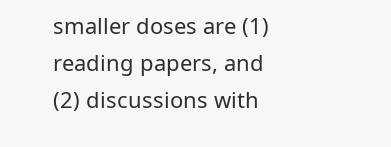smaller doses are (1) reading papers, and (2) discussions with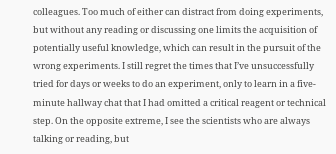colleagues. Too much of either can distract from doing experiments, but without any reading or discussing one limits the acquisition of potentially useful knowledge, which can result in the pursuit of the wrong experiments. I still regret the times that I’ve unsuccessfully tried for days or weeks to do an experiment, only to learn in a five-minute hallway chat that I had omitted a critical reagent or technical step. On the opposite extreme, I see the scientists who are always talking or reading, but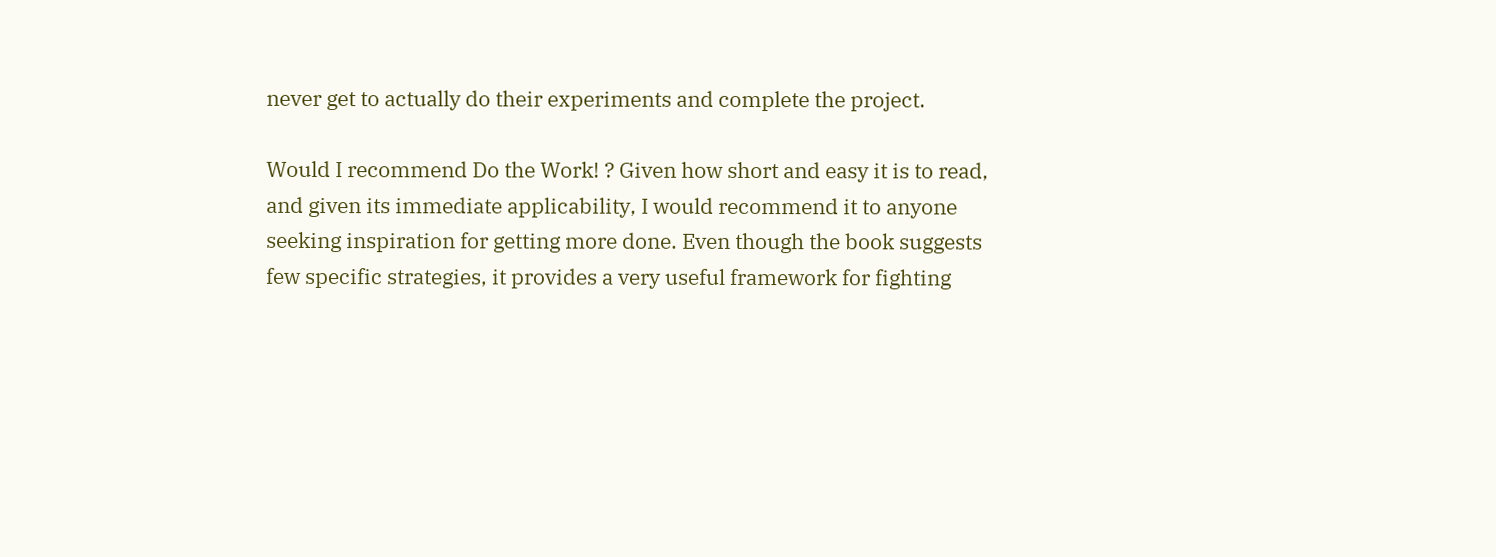never get to actually do their experiments and complete the project.

Would I recommend Do the Work! ? Given how short and easy it is to read, and given its immediate applicability, I would recommend it to anyone seeking inspiration for getting more done. Even though the book suggests few specific strategies, it provides a very useful framework for fighting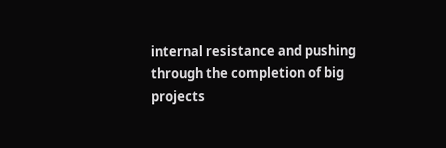internal resistance and pushing through the completion of big projects